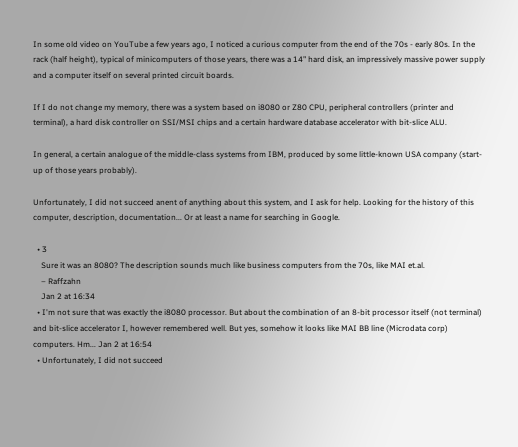In some old video on YouTube a few years ago, I noticed a curious computer from the end of the 70s - early 80s. In the rack (half height), typical of minicomputers of those years, there was a 14" hard disk, an impressively massive power supply and a computer itself on several printed circuit boards.

If I do not change my memory, there was a system based on i8080 or Z80 CPU, peripheral controllers (printer and terminal), a hard disk controller on SSI/MSI chips and a certain hardware database accelerator with bit-slice ALU.

In general, a certain analogue of the middle-class systems from IBM, produced by some little-known USA company (start-up of those years probably).

Unfortunately, I did not succeed anent of anything about this system, and I ask for help. Looking for the history of this computer, description, documentation... Or at least a name for searching in Google.

  • 3
    Sure it was an 8080? The description sounds much like business computers from the 70s, like MAI et.al.
    – Raffzahn
    Jan 2 at 16:34
  • I'm not sure that was exactly the i8080 processor. But about the combination of an 8-bit processor itself (not terminal) and bit-slice accelerator I, however remembered well. But yes, somehow it looks like MAI BB line (Microdata corp) computers. Hm... Jan 2 at 16:54
  • Unfortunately, I did not succeed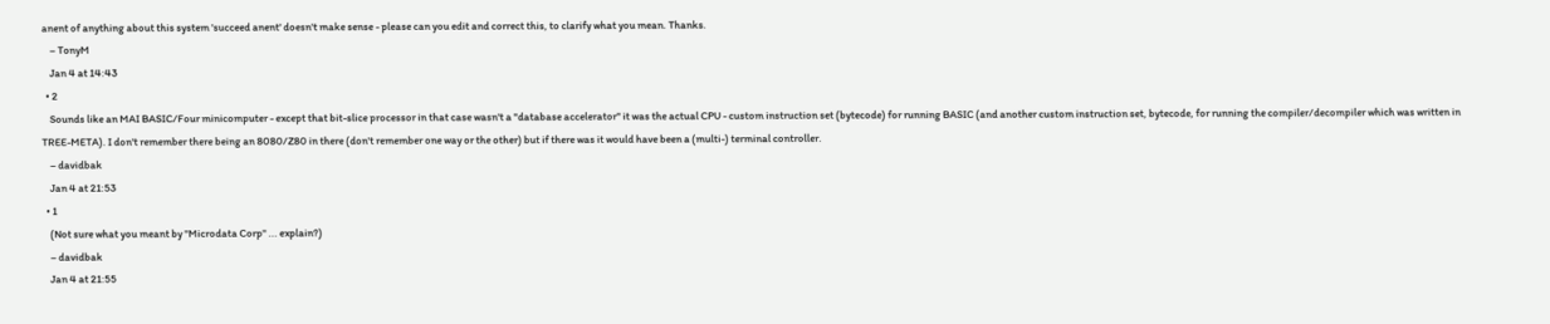anent of anything about this system 'succeed anent' doesn't make sense - please can you edit and correct this, to clarify what you mean. Thanks.
    – TonyM
    Jan 4 at 14:43
  • 2
    Sounds like an MAI BASIC/Four minicomputer - except that bit-slice processor in that case wasn't a "database accelerator" it was the actual CPU - custom instruction set (bytecode) for running BASIC (and another custom instruction set, bytecode, for running the compiler/decompiler which was written in TREE-META). I don't remember there being an 8080/Z80 in there (don't remember one way or the other) but if there was it would have been a (multi-) terminal controller.
    – davidbak
    Jan 4 at 21:53
  • 1
    (Not sure what you meant by "Microdata Corp" ... explain?)
    – davidbak
    Jan 4 at 21:55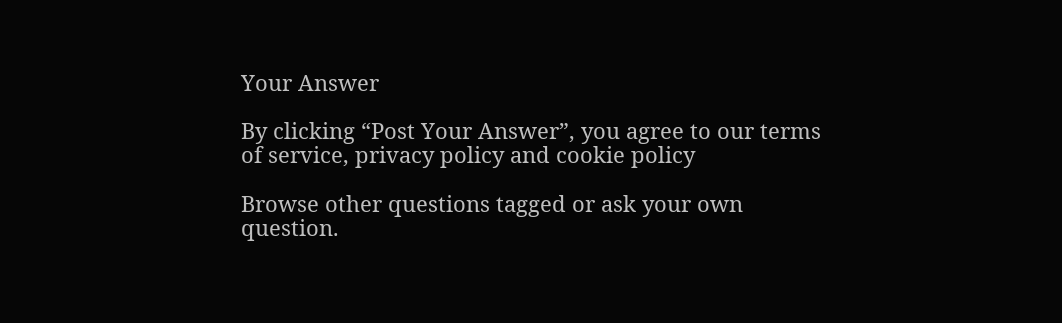Your Answer

By clicking “Post Your Answer”, you agree to our terms of service, privacy policy and cookie policy

Browse other questions tagged or ask your own question.